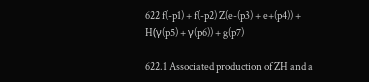622 f(-p1) + f(-p2) Z(e-(p3) + e+(p4)) + H(γ(p5) + γ(p6)) + g(p7)

622.1 Associated production of ZH and a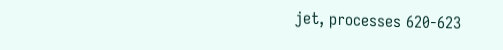jet, processes 620-623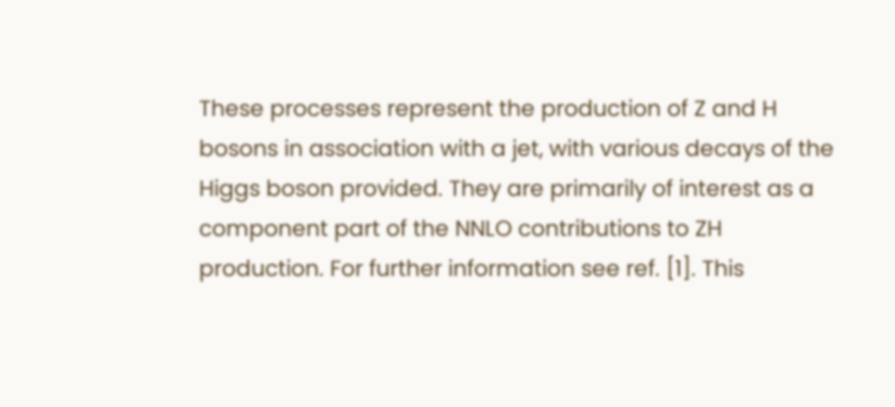These processes represent the production of Z and H bosons in association with a jet, with various decays of the Higgs boson provided. They are primarily of interest as a component part of the NNLO contributions to ZH production. For further information see ref. [1]. This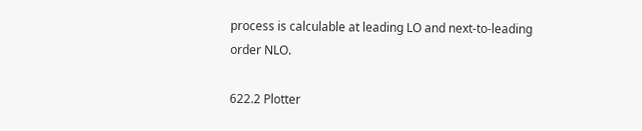process is calculable at leading LO and next-to-leading order NLO.

622.2 Plotter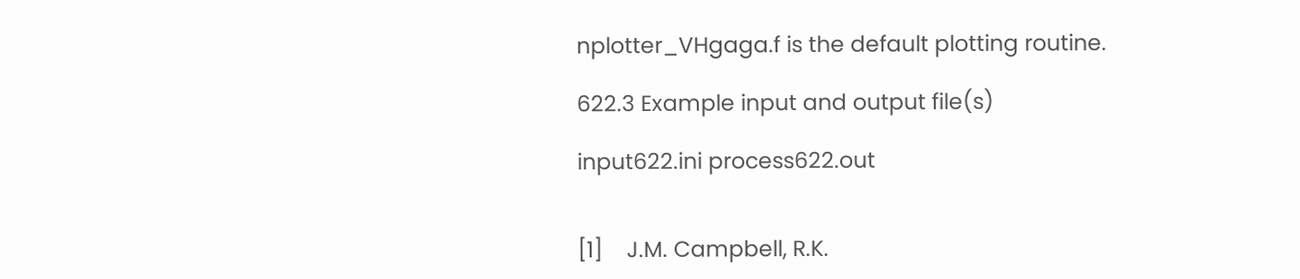nplotter_VHgaga.f is the default plotting routine.

622.3 Example input and output file(s)

input622.ini process622.out


[1]    J.M. Campbell, R.K.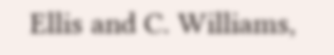Ellis and C. Williams,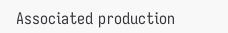Associated production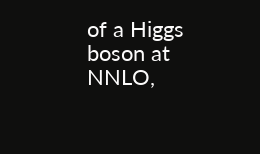of a Higgs boson at NNLO,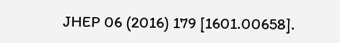JHEP 06 (2016) 179 [1601.00658].